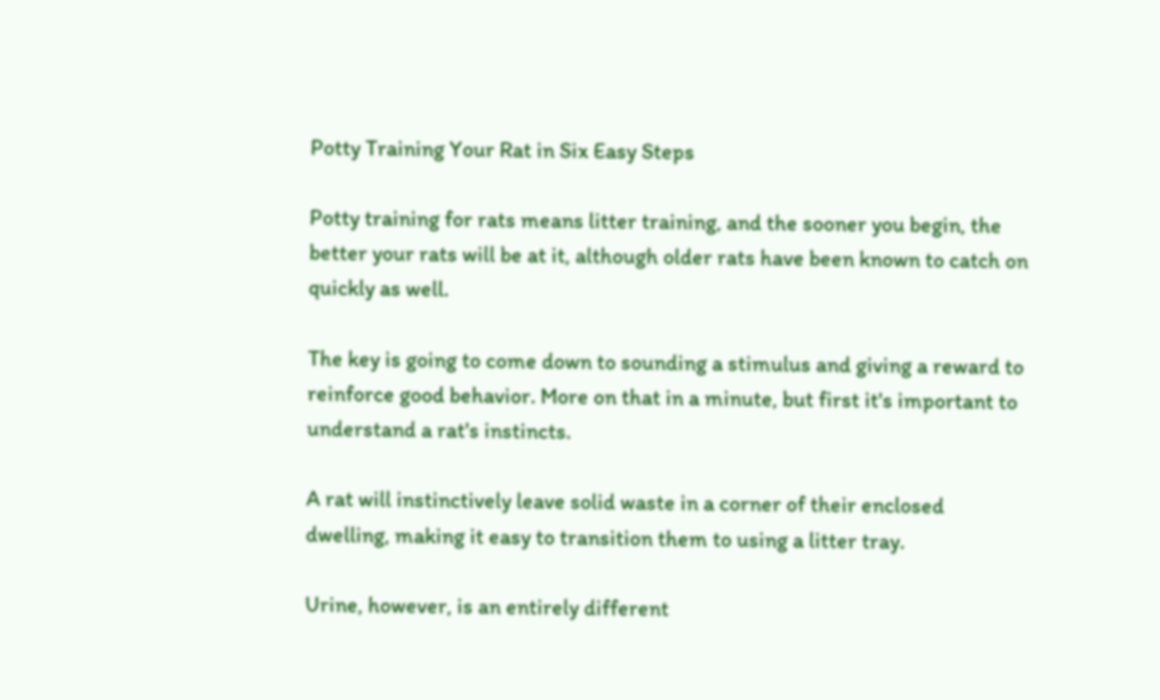Potty Training Your Rat in Six Easy Steps

Potty training for rats means litter training, and the sooner you begin, the better your rats will be at it, although older rats have been known to catch on quickly as well.

The key is going to come down to sounding a stimulus and giving a reward to reinforce good behavior. More on that in a minute, but first it's important to understand a rat's instincts.

A rat will instinctively leave solid waste in a corner of their enclosed dwelling, making it easy to transition them to using a litter tray.

Urine, however, is an entirely different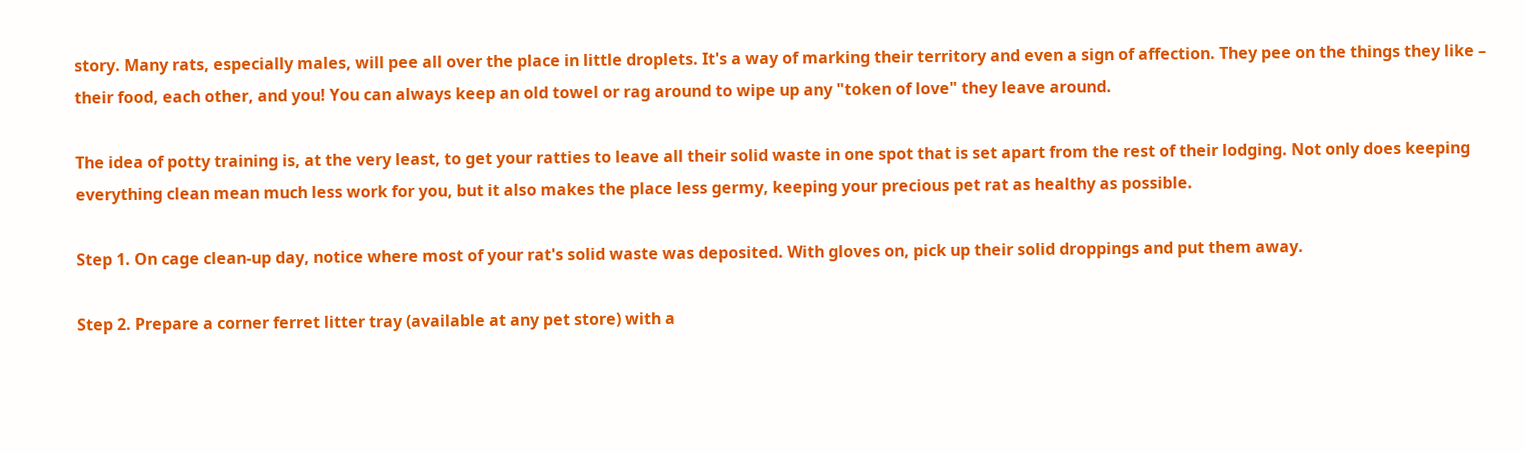story. Many rats, especially males, will pee all over the place in little droplets. It's a way of marking their territory and even a sign of affection. They pee on the things they like – their food, each other, and you! You can always keep an old towel or rag around to wipe up any "token of love" they leave around.

The idea of potty training is, at the very least, to get your ratties to leave all their solid waste in one spot that is set apart from the rest of their lodging. Not only does keeping everything clean mean much less work for you, but it also makes the place less germy, keeping your precious pet rat as healthy as possible.

Step 1. On cage clean-up day, notice where most of your rat's solid waste was deposited. With gloves on, pick up their solid droppings and put them away.

Step 2. Prepare a corner ferret litter tray (available at any pet store) with a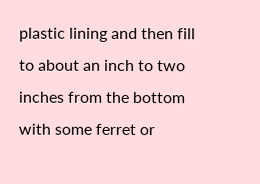plastic lining and then fill to about an inch to two inches from the bottom with some ferret or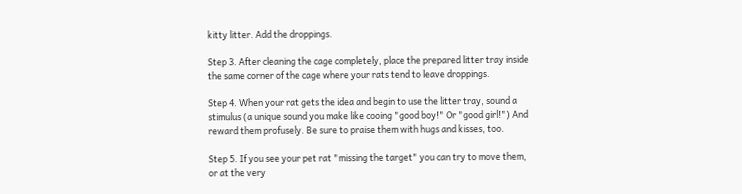kitty litter. Add the droppings.

Step 3. After cleaning the cage completely, place the prepared litter tray inside the same corner of the cage where your rats tend to leave droppings.

Step 4. When your rat gets the idea and begin to use the litter tray, sound a stimulus (a unique sound you make like cooing "good boy!" Or "good girl!") And reward them profusely. Be sure to praise them with hugs and kisses, too.

Step 5. If you see your pet rat "missing the target" you can try to move them, or at the very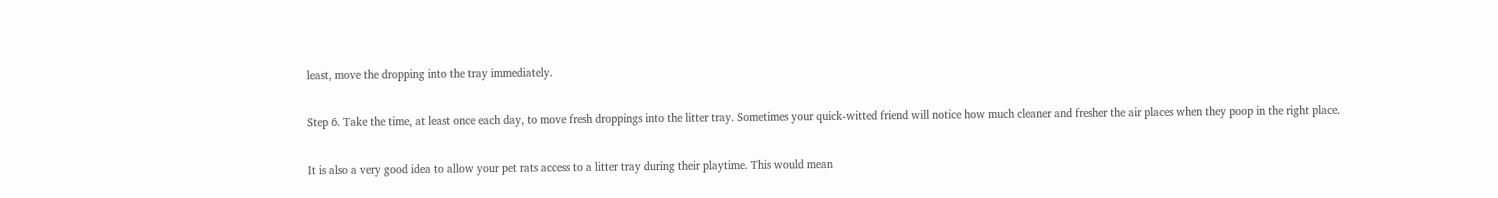least, move the dropping into the tray immediately.

Step 6. Take the time, at least once each day, to move fresh droppings into the litter tray. Sometimes your quick-witted friend will notice how much cleaner and fresher the air places when they poop in the right place.

It is also a very good idea to allow your pet rats access to a litter tray during their playtime. This would mean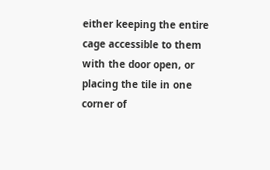either keeping the entire cage accessible to them with the door open, or placing the tile in one corner of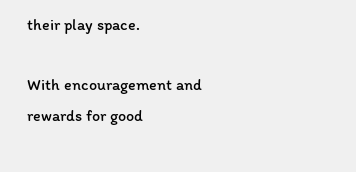their play space.

With encouragement and rewards for good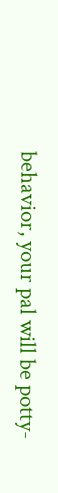behavior, your pal will be potty-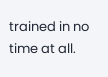trained in no time at all.